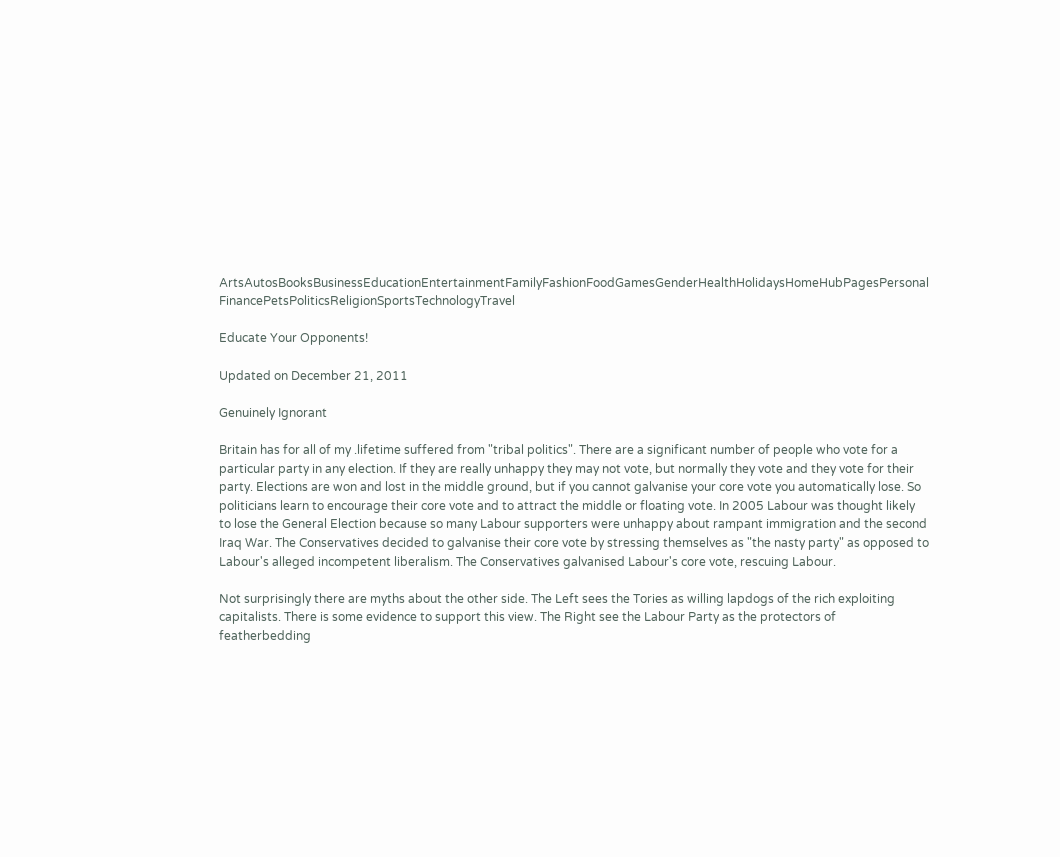ArtsAutosBooksBusinessEducationEntertainmentFamilyFashionFoodGamesGenderHealthHolidaysHomeHubPagesPersonal FinancePetsPoliticsReligionSportsTechnologyTravel

Educate Your Opponents!

Updated on December 21, 2011

Genuinely Ignorant

Britain has for all of my .lifetime suffered from "tribal politics". There are a significant number of people who vote for a particular party in any election. If they are really unhappy they may not vote, but normally they vote and they vote for their party. Elections are won and lost in the middle ground, but if you cannot galvanise your core vote you automatically lose. So politicians learn to encourage their core vote and to attract the middle or floating vote. In 2005 Labour was thought likely to lose the General Election because so many Labour supporters were unhappy about rampant immigration and the second Iraq War. The Conservatives decided to galvanise their core vote by stressing themselves as "the nasty party" as opposed to Labour's alleged incompetent liberalism. The Conservatives galvanised Labour's core vote, rescuing Labour.

Not surprisingly there are myths about the other side. The Left sees the Tories as willing lapdogs of the rich exploiting capitalists. There is some evidence to support this view. The Right see the Labour Party as the protectors of featherbedding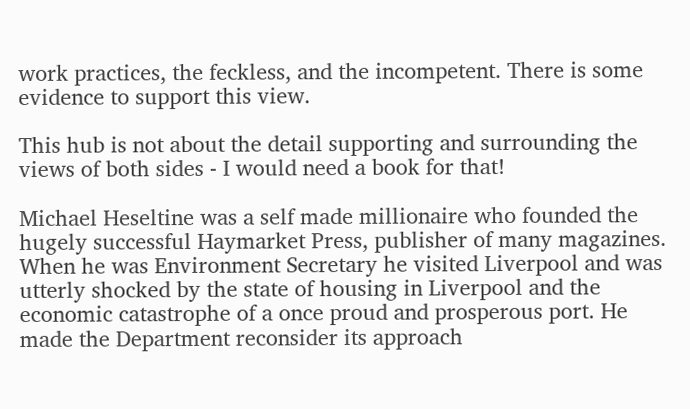work practices, the feckless, and the incompetent. There is some evidence to support this view.

This hub is not about the detail supporting and surrounding the views of both sides - I would need a book for that!

Michael Heseltine was a self made millionaire who founded the hugely successful Haymarket Press, publisher of many magazines. When he was Environment Secretary he visited Liverpool and was utterly shocked by the state of housing in Liverpool and the economic catastrophe of a once proud and prosperous port. He made the Department reconsider its approach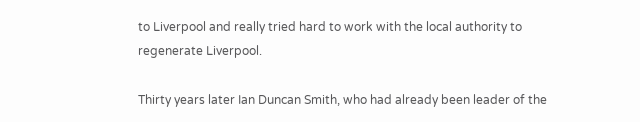to Liverpool and really tried hard to work with the local authority to regenerate Liverpool.

Thirty years later Ian Duncan Smith, who had already been leader of the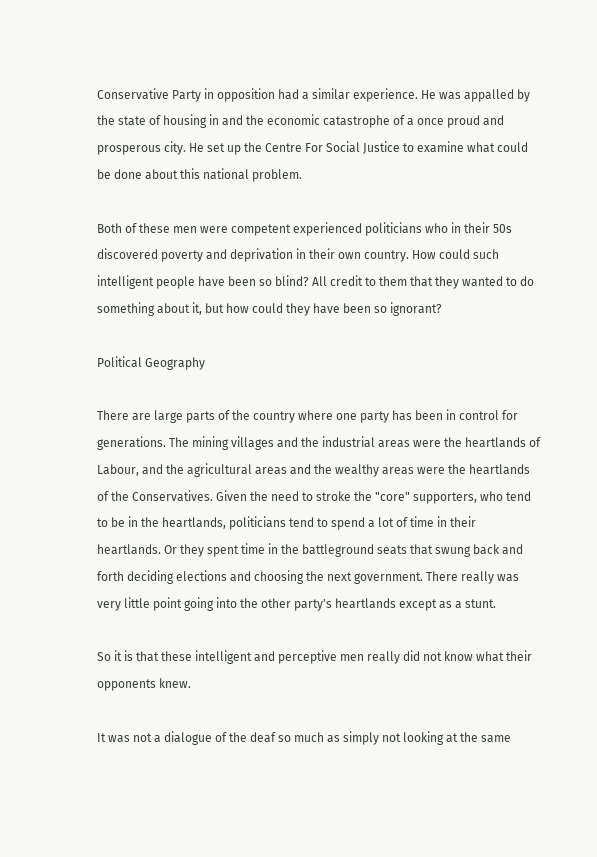Conservative Party in opposition had a similar experience. He was appalled by the state of housing in and the economic catastrophe of a once proud and prosperous city. He set up the Centre For Social Justice to examine what could be done about this national problem.

Both of these men were competent experienced politicians who in their 50s discovered poverty and deprivation in their own country. How could such intelligent people have been so blind? All credit to them that they wanted to do something about it, but how could they have been so ignorant?

Political Geography

There are large parts of the country where one party has been in control for generations. The mining villages and the industrial areas were the heartlands of Labour, and the agricultural areas and the wealthy areas were the heartlands of the Conservatives. Given the need to stroke the "core" supporters, who tend to be in the heartlands, politicians tend to spend a lot of time in their heartlands. Or they spent time in the battleground seats that swung back and forth deciding elections and choosing the next government. There really was very little point going into the other party's heartlands except as a stunt.

So it is that these intelligent and perceptive men really did not know what their opponents knew.

It was not a dialogue of the deaf so much as simply not looking at the same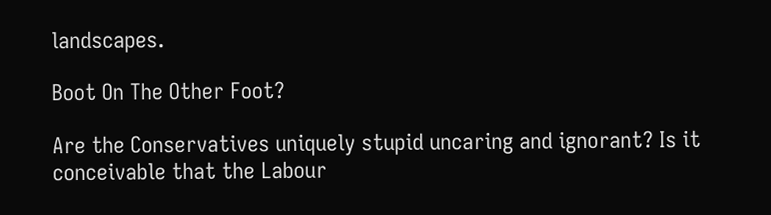landscapes.

Boot On The Other Foot?

Are the Conservatives uniquely stupid uncaring and ignorant? Is it conceivable that the Labour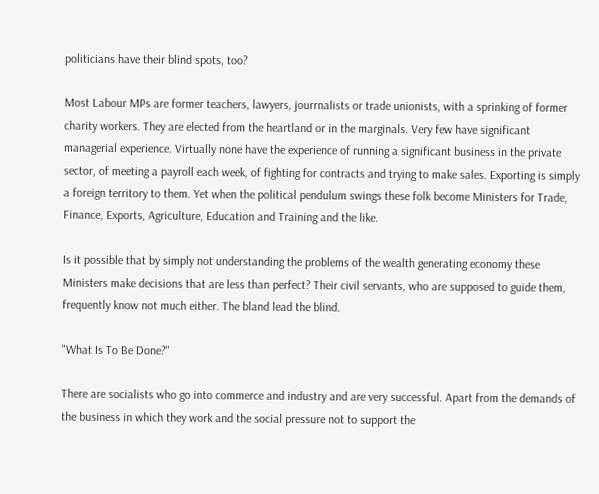politicians have their blind spots, too?

Most Labour MPs are former teachers, lawyers, jourrnalists or trade unionists, with a sprinking of former charity workers. They are elected from the heartland or in the marginals. Very few have significant managerial experience. Virtually none have the experience of running a significant business in the private sector, of meeting a payroll each week, of fighting for contracts and trying to make sales. Exporting is simply a foreign territory to them. Yet when the political pendulum swings these folk become Ministers for Trade, Finance, Exports, Agriculture, Education and Training and the like.

Is it possible that by simply not understanding the problems of the wealth generating economy these Ministers make decisions that are less than perfect? Their civil servants, who are supposed to guide them, frequently know not much either. The bland lead the blind.

"What Is To Be Done?"

There are socialists who go into commerce and industry and are very successful. Apart from the demands of the business in which they work and the social pressure not to support the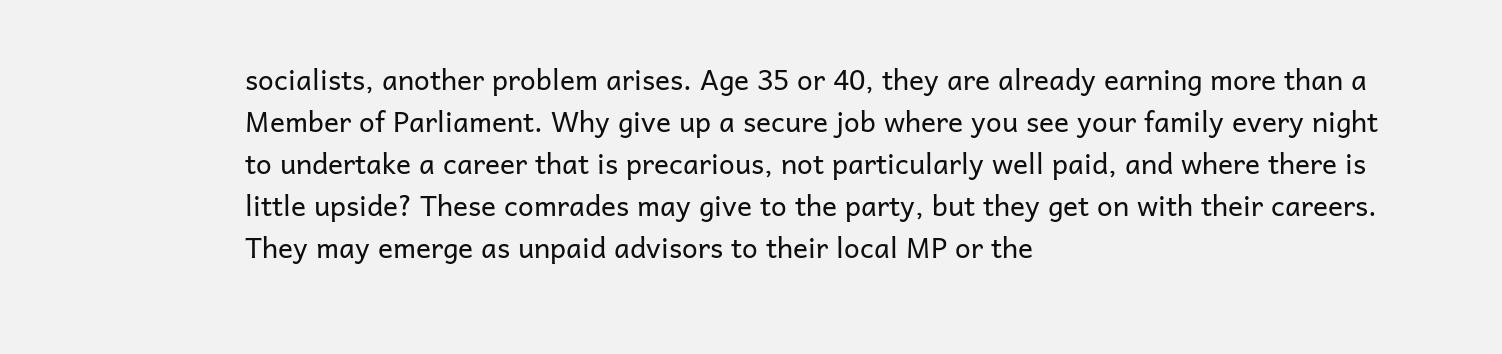socialists, another problem arises. Age 35 or 40, they are already earning more than a Member of Parliament. Why give up a secure job where you see your family every night to undertake a career that is precarious, not particularly well paid, and where there is little upside? These comrades may give to the party, but they get on with their careers. They may emerge as unpaid advisors to their local MP or the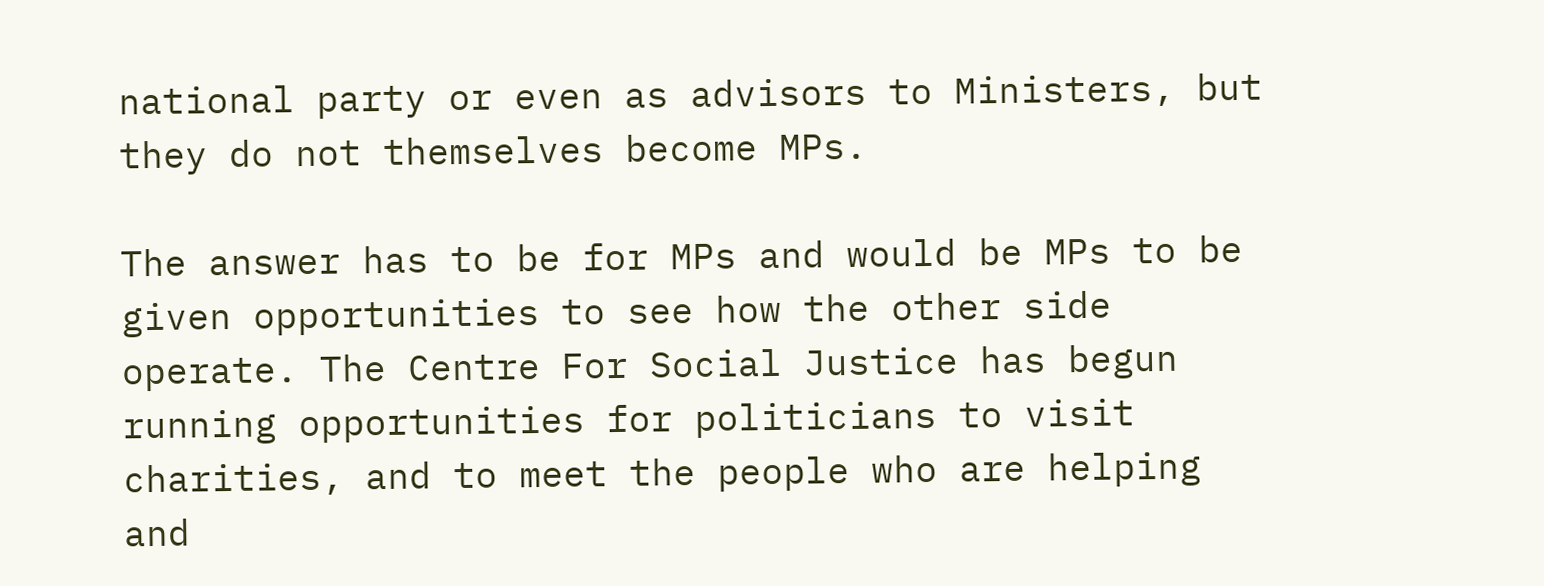national party or even as advisors to Ministers, but they do not themselves become MPs.

The answer has to be for MPs and would be MPs to be given opportunities to see how the other side operate. The Centre For Social Justice has begun running opportunities for politicians to visit charities, and to meet the people who are helping and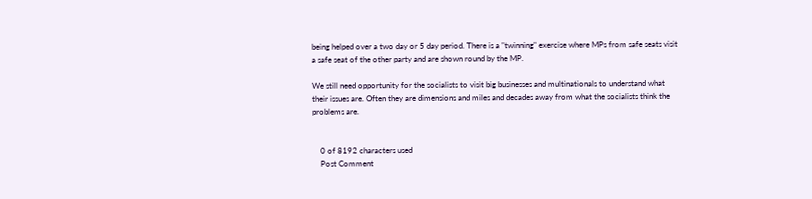being helped over a two day or 5 day period. There is a "twinning" exercise where MPs from safe seats visit a safe seat of the other party and are shown round by the MP.

We still need opportunity for the socialists to visit big businesses and multinationals to understand what their issues are. Often they are dimensions and miles and decades away from what the socialists think the problems are.


    0 of 8192 characters used
    Post Comment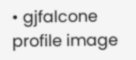• gjfalcone profile image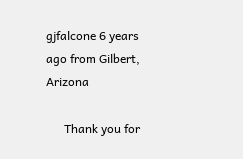gjfalcone 6 years ago from Gilbert, Arizona

      Thank you for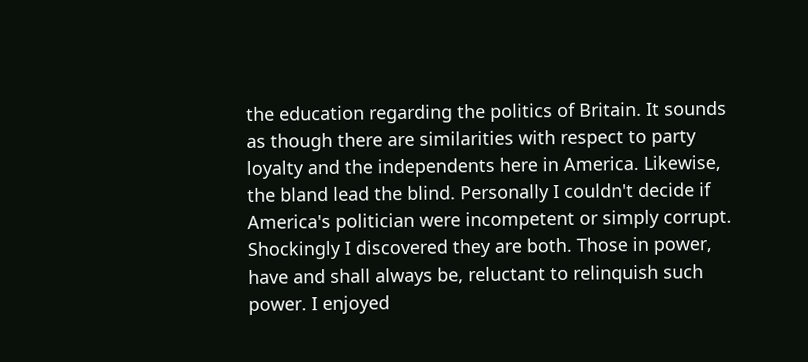the education regarding the politics of Britain. It sounds as though there are similarities with respect to party loyalty and the independents here in America. Likewise, the bland lead the blind. Personally I couldn't decide if America's politician were incompetent or simply corrupt. Shockingly I discovered they are both. Those in power, have and shall always be, reluctant to relinquish such power. I enjoyed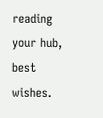reading your hub, best wishes.